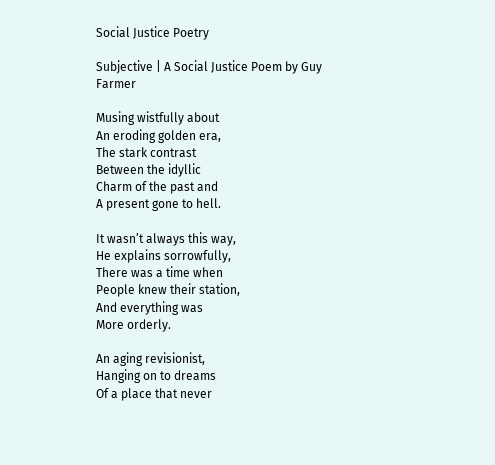Social Justice Poetry

Subjective | A Social Justice Poem by Guy Farmer

Musing wistfully about
An eroding golden era,
The stark contrast
Between the idyllic
Charm of the past and
A present gone to hell.

It wasn’t always this way,
He explains sorrowfully,
There was a time when
People knew their station,
And everything was
More orderly.

An aging revisionist,
Hanging on to dreams
Of a place that never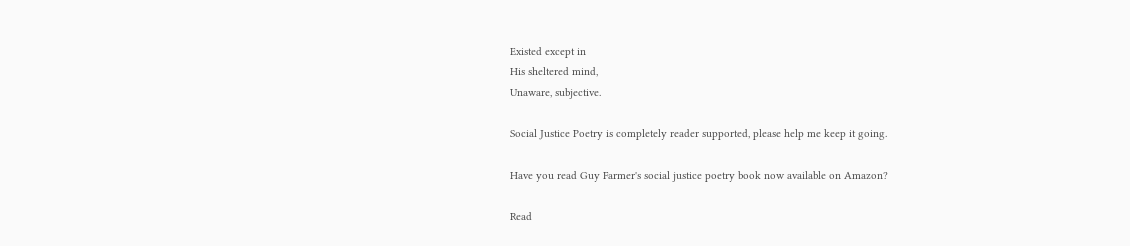Existed except in
His sheltered mind,
Unaware, subjective.

Social Justice Poetry is completely reader supported, please help me keep it going.

Have you read Guy Farmer's social justice poetry book now available on Amazon?

Read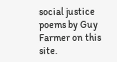social justice poems by Guy Farmer on this site.